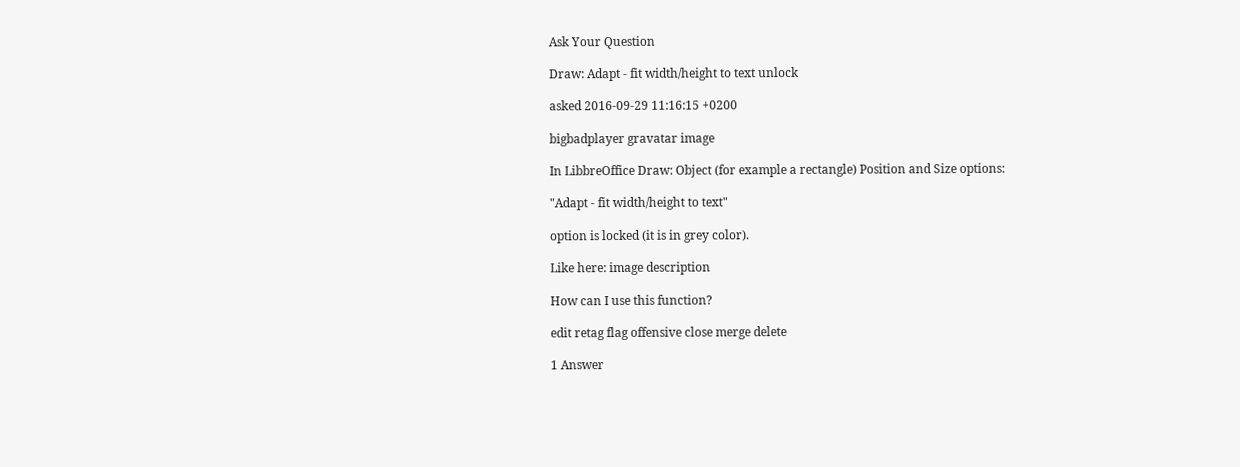Ask Your Question

Draw: Adapt - fit width/height to text unlock

asked 2016-09-29 11:16:15 +0200

bigbadplayer gravatar image

In LibbreOffice Draw: Object (for example a rectangle) Position and Size options:

"Adapt - fit width/height to text"

option is locked (it is in grey color).

Like here: image description

How can I use this function?

edit retag flag offensive close merge delete

1 Answer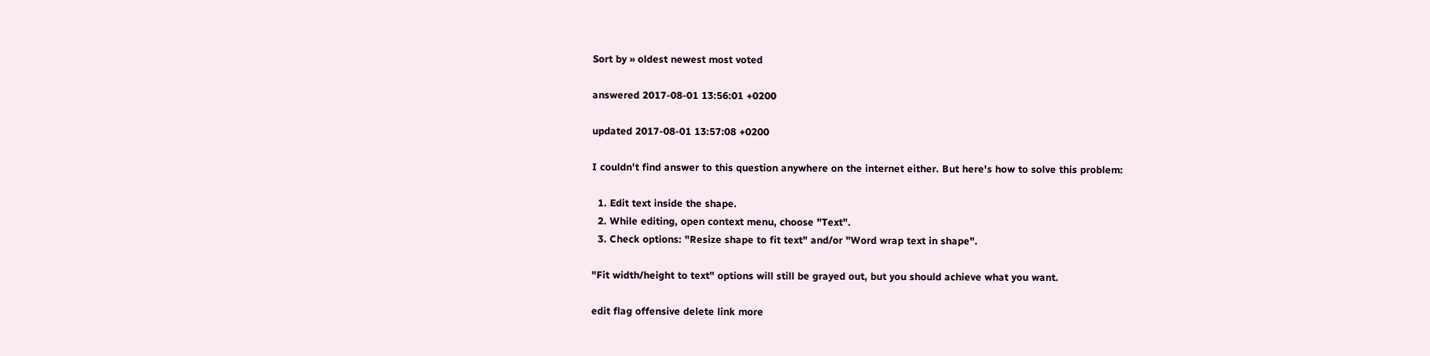Sort by » oldest newest most voted

answered 2017-08-01 13:56:01 +0200

updated 2017-08-01 13:57:08 +0200

I couldn't find answer to this question anywhere on the internet either. But here's how to solve this problem:

  1. Edit text inside the shape.
  2. While editing, open context menu, choose "Text".
  3. Check options: "Resize shape to fit text" and/or "Word wrap text in shape".

"Fit width/height to text" options will still be grayed out, but you should achieve what you want.

edit flag offensive delete link more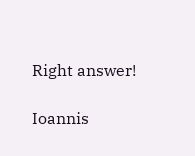Right answer!

Ioannis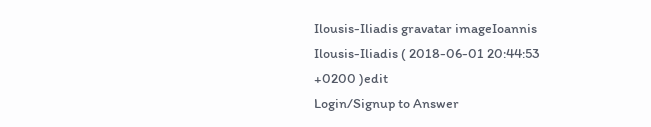Ilousis-Iliadis gravatar imageIoannis Ilousis-Iliadis ( 2018-06-01 20:44:53 +0200 )edit
Login/Signup to Answer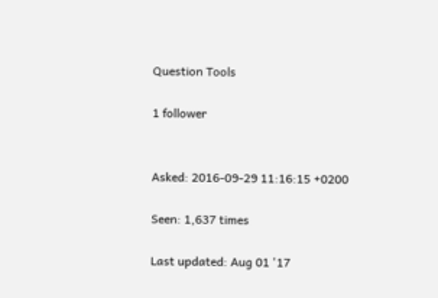Question Tools

1 follower


Asked: 2016-09-29 11:16:15 +0200

Seen: 1,637 times

Last updated: Aug 01 '17